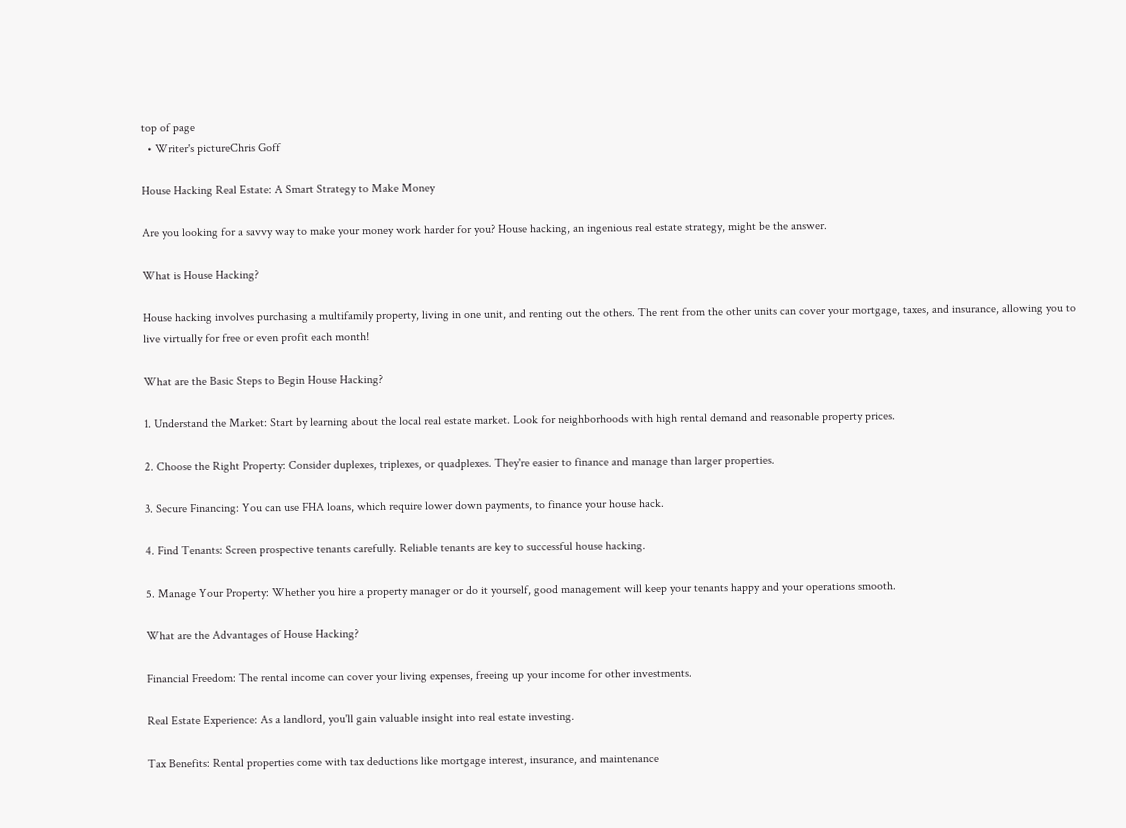top of page
  • Writer's pictureChris Goff

House Hacking Real Estate: A Smart Strategy to Make Money

Are you looking for a savvy way to make your money work harder for you? House hacking, an ingenious real estate strategy, might be the answer.

What is House Hacking?

House hacking involves purchasing a multifamily property, living in one unit, and renting out the others. The rent from the other units can cover your mortgage, taxes, and insurance, allowing you to live virtually for free or even profit each month!

What are the Basic Steps to Begin House Hacking?

1. Understand the Market: Start by learning about the local real estate market. Look for neighborhoods with high rental demand and reasonable property prices.

2. Choose the Right Property: Consider duplexes, triplexes, or quadplexes. They're easier to finance and manage than larger properties.

3. Secure Financing: You can use FHA loans, which require lower down payments, to finance your house hack.

4. Find Tenants: Screen prospective tenants carefully. Reliable tenants are key to successful house hacking.

5. Manage Your Property: Whether you hire a property manager or do it yourself, good management will keep your tenants happy and your operations smooth.

What are the Advantages of House Hacking?

Financial Freedom: The rental income can cover your living expenses, freeing up your income for other investments.

Real Estate Experience: As a landlord, you'll gain valuable insight into real estate investing.

Tax Benefits: Rental properties come with tax deductions like mortgage interest, insurance, and maintenance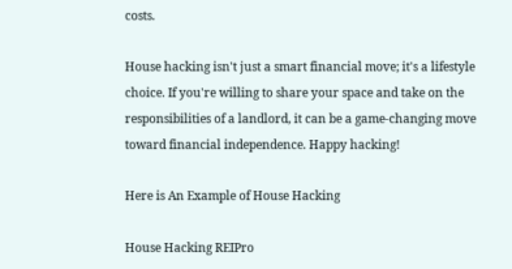costs.

House hacking isn't just a smart financial move; it's a lifestyle choice. If you're willing to share your space and take on the responsibilities of a landlord, it can be a game-changing move toward financial independence. Happy hacking!

Here is An Example of House Hacking

House Hacking REIPro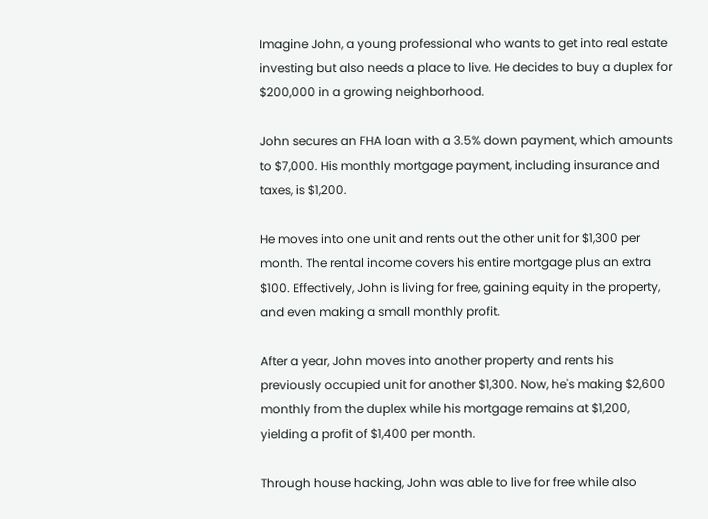Imagine John, a young professional who wants to get into real estate investing but also needs a place to live. He decides to buy a duplex for $200,000 in a growing neighborhood.

John secures an FHA loan with a 3.5% down payment, which amounts to $7,000. His monthly mortgage payment, including insurance and taxes, is $1,200.

He moves into one unit and rents out the other unit for $1,300 per month. The rental income covers his entire mortgage plus an extra $100. Effectively, John is living for free, gaining equity in the property, and even making a small monthly profit.

After a year, John moves into another property and rents his previously occupied unit for another $1,300. Now, he's making $2,600 monthly from the duplex while his mortgage remains at $1,200, yielding a profit of $1,400 per month.

Through house hacking, John was able to live for free while also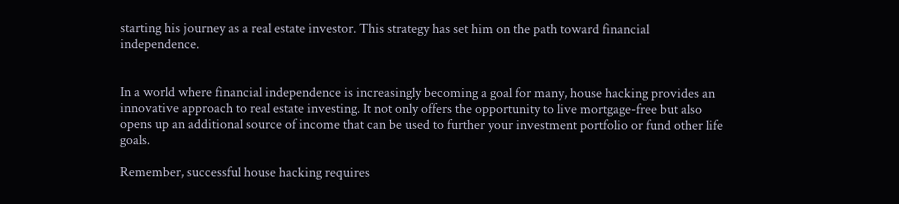starting his journey as a real estate investor. This strategy has set him on the path toward financial independence.


In a world where financial independence is increasingly becoming a goal for many, house hacking provides an innovative approach to real estate investing. It not only offers the opportunity to live mortgage-free but also opens up an additional source of income that can be used to further your investment portfolio or fund other life goals.

Remember, successful house hacking requires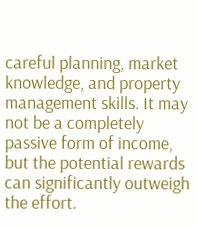careful planning, market knowledge, and property management skills. It may not be a completely passive form of income, but the potential rewards can significantly outweigh the effort.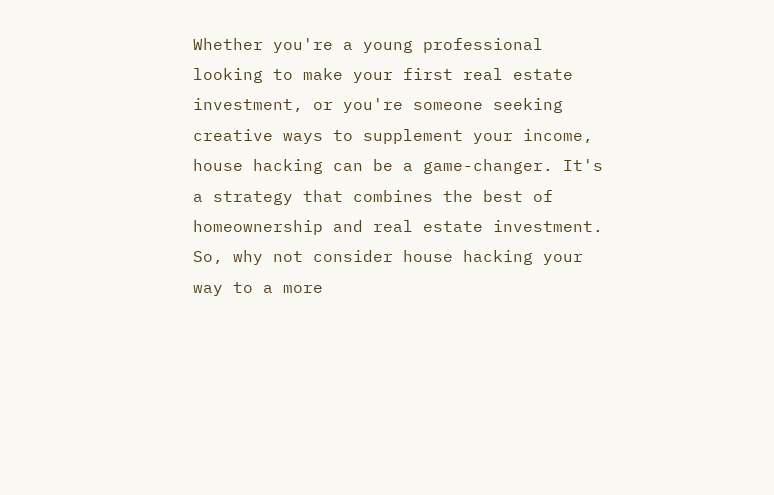Whether you're a young professional looking to make your first real estate investment, or you're someone seeking creative ways to supplement your income, house hacking can be a game-changer. It's a strategy that combines the best of homeownership and real estate investment. So, why not consider house hacking your way to a more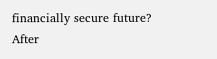financially secure future? After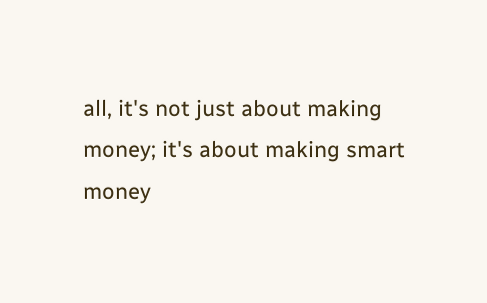all, it's not just about making money; it's about making smart money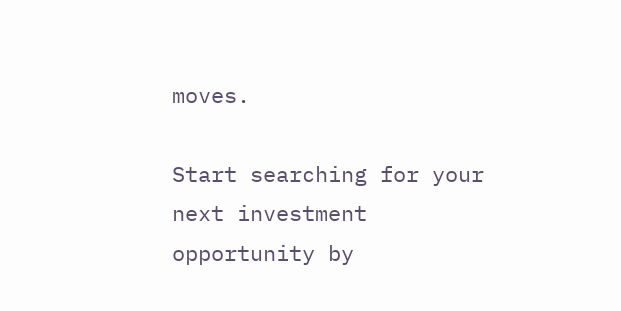moves.

Start searching for your next investment opportunity by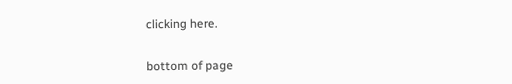clicking here.


bottom of page